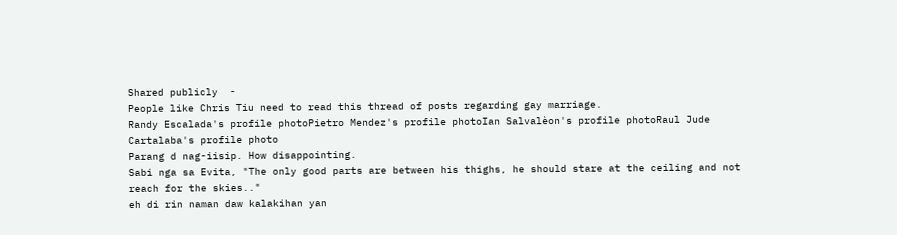Shared publicly  -
People like Chris Tiu need to read this thread of posts regarding gay marriage.
Randy Escalada's profile photoPietro Mendez's profile photoIan Salvalèon's profile photoRaul Jude Cartalaba's profile photo
Parang d nag-iisip. How disappointing.
Sabi nga sa Evita, "The only good parts are between his thighs, he should stare at the ceiling and not reach for the skies.."
eh di rin naman daw kalakihan yan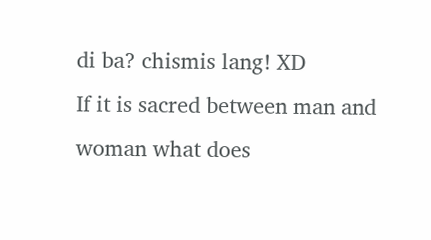di ba? chismis lang! XD
If it is sacred between man and woman what does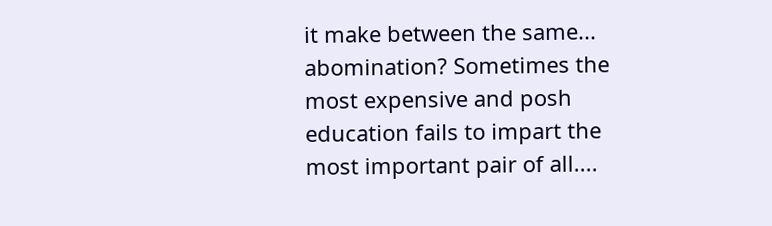it make between the same... abomination? Sometimes the most expensive and posh education fails to impart the most important pair of all....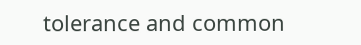tolerance and common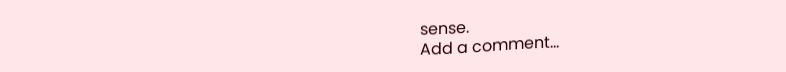sense.
Add a comment...